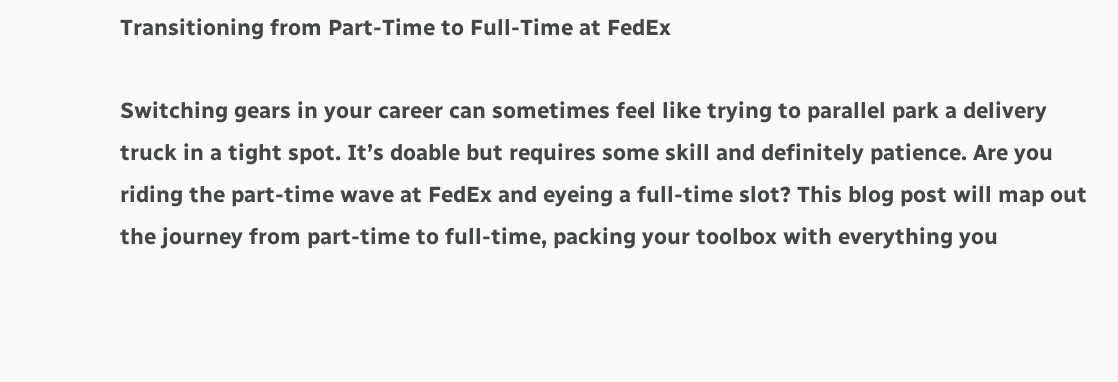Transitioning from Part-Time to Full-Time at FedEx

Switching gears in your career can sometimes feel like trying to parallel park a delivery truck in a tight spot. It’s doable but requires some skill and definitely patience. Are you riding the part-time wave at FedEx and eyeing a full-time slot? This blog post will map out the journey from part-time to full-time, packing your toolbox with everything you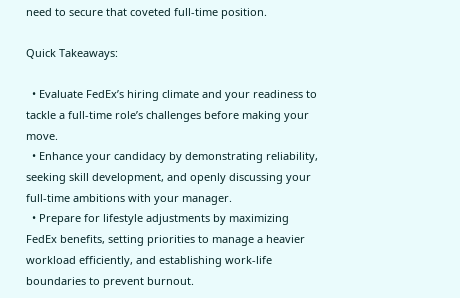need to secure that coveted full-time position.

Quick Takeaways:

  • Evaluate FedEx’s hiring climate and your readiness to tackle a full-time role’s challenges before making your move.
  • Enhance your candidacy by demonstrating reliability, seeking skill development, and openly discussing your full-time ambitions with your manager.
  • Prepare for lifestyle adjustments by maximizing FedEx benefits, setting priorities to manage a heavier workload efficiently, and establishing work-life boundaries to prevent burnout.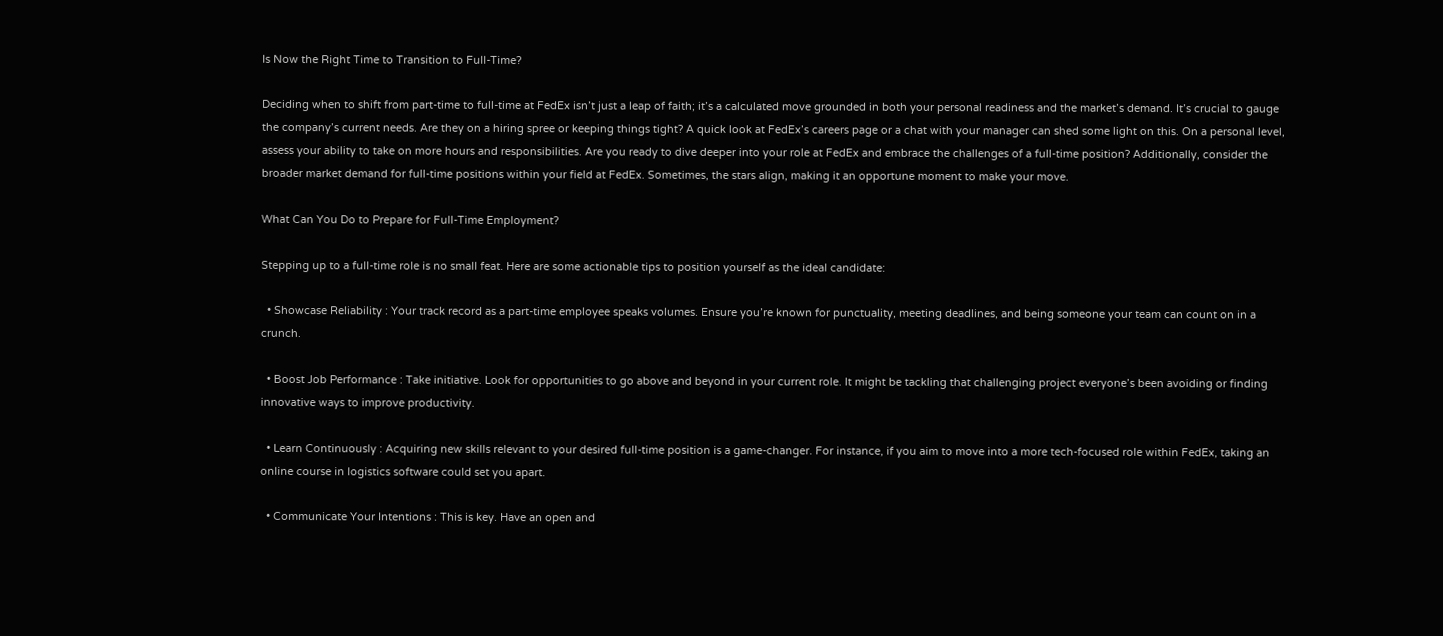Is Now the Right Time to Transition to Full-Time?

Deciding when to shift from part-time to full-time at FedEx isn’t just a leap of faith; it’s a calculated move grounded in both your personal readiness and the market’s demand. It’s crucial to gauge the company’s current needs. Are they on a hiring spree or keeping things tight? A quick look at FedEx’s careers page or a chat with your manager can shed some light on this. On a personal level, assess your ability to take on more hours and responsibilities. Are you ready to dive deeper into your role at FedEx and embrace the challenges of a full-time position? Additionally, consider the broader market demand for full-time positions within your field at FedEx. Sometimes, the stars align, making it an opportune moment to make your move.

What Can You Do to Prepare for Full-Time Employment?

Stepping up to a full-time role is no small feat. Here are some actionable tips to position yourself as the ideal candidate:

  • Showcase Reliability : Your track record as a part-time employee speaks volumes. Ensure you’re known for punctuality, meeting deadlines, and being someone your team can count on in a crunch.

  • Boost Job Performance : Take initiative. Look for opportunities to go above and beyond in your current role. It might be tackling that challenging project everyone’s been avoiding or finding innovative ways to improve productivity.

  • Learn Continuously : Acquiring new skills relevant to your desired full-time position is a game-changer. For instance, if you aim to move into a more tech-focused role within FedEx, taking an online course in logistics software could set you apart.

  • Communicate Your Intentions : This is key. Have an open and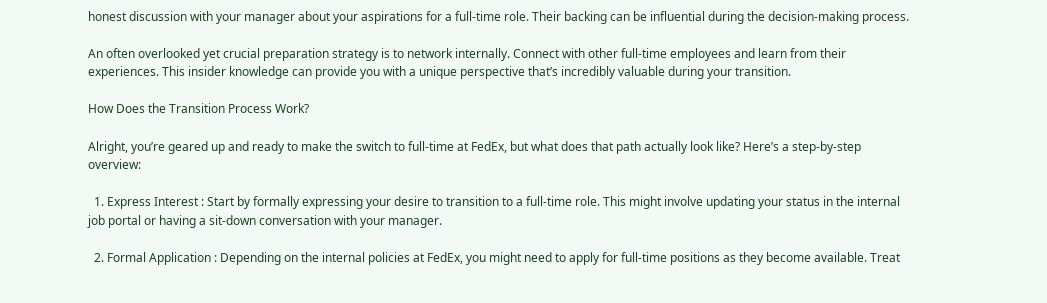honest discussion with your manager about your aspirations for a full-time role. Their backing can be influential during the decision-making process.

An often overlooked yet crucial preparation strategy is to network internally. Connect with other full-time employees and learn from their experiences. This insider knowledge can provide you with a unique perspective that’s incredibly valuable during your transition.

How Does the Transition Process Work?

Alright, you’re geared up and ready to make the switch to full-time at FedEx, but what does that path actually look like? Here’s a step-by-step overview:

  1. Express Interest : Start by formally expressing your desire to transition to a full-time role. This might involve updating your status in the internal job portal or having a sit-down conversation with your manager.

  2. Formal Application : Depending on the internal policies at FedEx, you might need to apply for full-time positions as they become available. Treat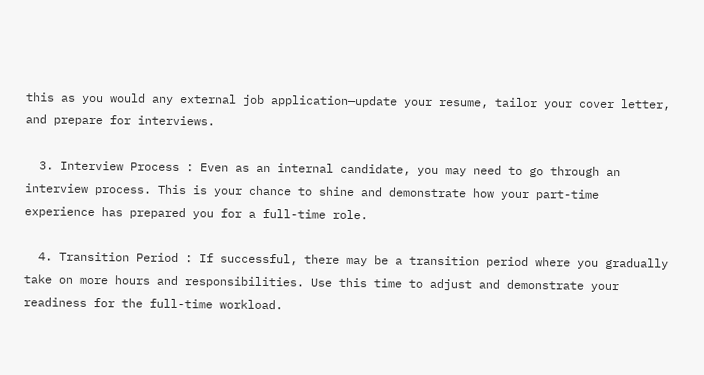this as you would any external job application—update your resume, tailor your cover letter, and prepare for interviews.

  3. Interview Process : Even as an internal candidate, you may need to go through an interview process. This is your chance to shine and demonstrate how your part-time experience has prepared you for a full-time role.

  4. Transition Period : If successful, there may be a transition period where you gradually take on more hours and responsibilities. Use this time to adjust and demonstrate your readiness for the full-time workload.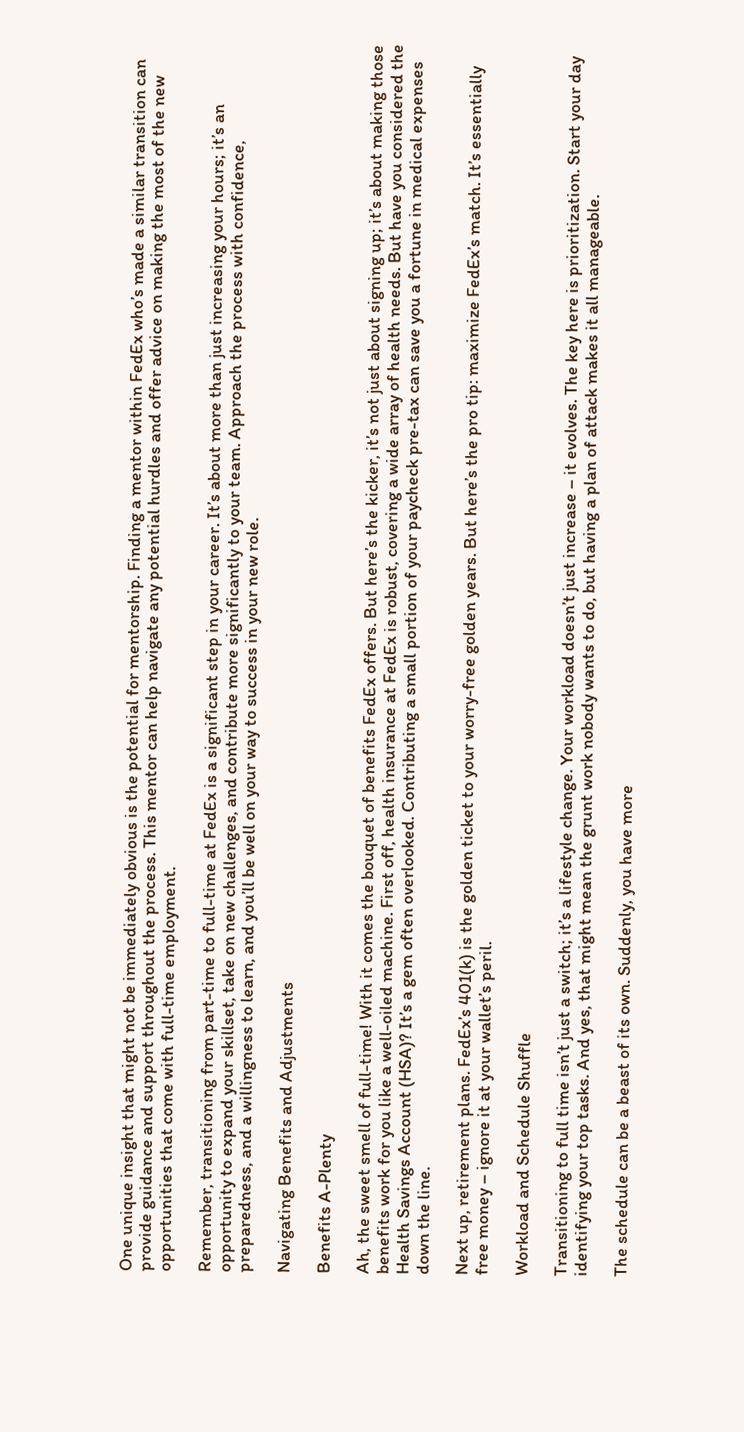One unique insight that might not be immediately obvious is the potential for mentorship. Finding a mentor within FedEx who’s made a similar transition can provide guidance and support throughout the process. This mentor can help navigate any potential hurdles and offer advice on making the most of the new opportunities that come with full-time employment.

Remember, transitioning from part-time to full-time at FedEx is a significant step in your career. It’s about more than just increasing your hours; it’s an opportunity to expand your skillset, take on new challenges, and contribute more significantly to your team. Approach the process with confidence, preparedness, and a willingness to learn, and you’ll be well on your way to success in your new role.

Navigating Benefits and Adjustments

Benefits A-Plenty

Ah, the sweet smell of full-time! With it comes the bouquet of benefits FedEx offers. But here’s the kicker, it’s not just about signing up; it’s about making those benefits work for you like a well-oiled machine. First off, health insurance at FedEx is robust, covering a wide array of health needs. But have you considered the Health Savings Account (HSA)? It’s a gem often overlooked. Contributing a small portion of your paycheck pre-tax can save you a fortune in medical expenses down the line.

Next up, retirement plans. FedEx’s 401(k) is the golden ticket to your worry-free golden years. But here’s the pro tip: maximize FedEx’s match. It’s essentially free money – ignore it at your wallet’s peril.

Workload and Schedule Shuffle

Transitioning to full time isn’t just a switch; it’s a lifestyle change. Your workload doesn’t just increase – it evolves. The key here is prioritization. Start your day identifying your top tasks. And yes, that might mean the grunt work nobody wants to do, but having a plan of attack makes it all manageable.

The schedule can be a beast of its own. Suddenly, you have more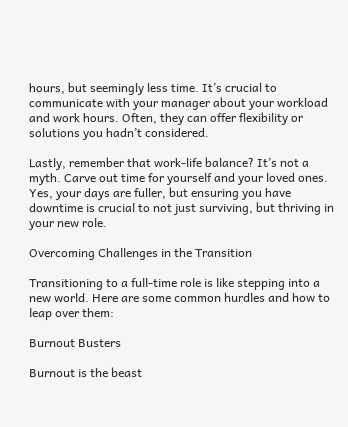hours, but seemingly less time. It’s crucial to communicate with your manager about your workload and work hours. Often, they can offer flexibility or solutions you hadn’t considered.

Lastly, remember that work-life balance? It’s not a myth. Carve out time for yourself and your loved ones. Yes, your days are fuller, but ensuring you have downtime is crucial to not just surviving, but thriving in your new role.

Overcoming Challenges in the Transition

Transitioning to a full-time role is like stepping into a new world. Here are some common hurdles and how to leap over them:

Burnout Busters

Burnout is the beast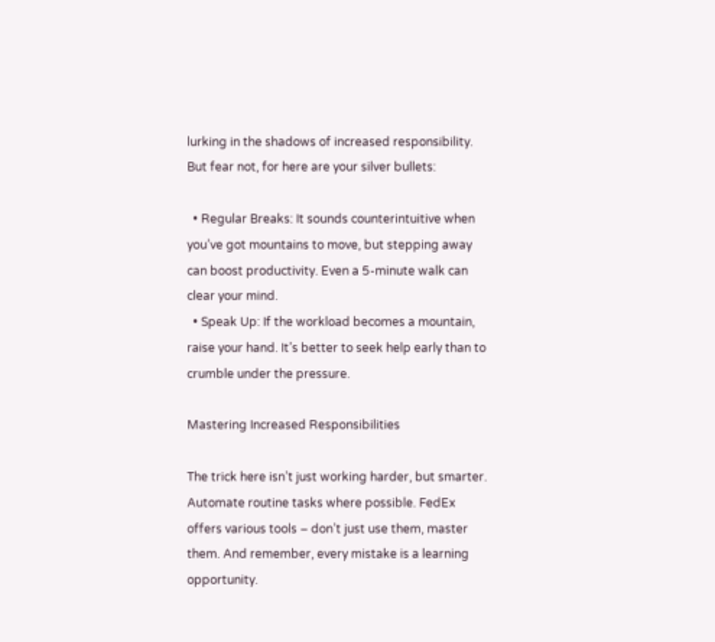lurking in the shadows of increased responsibility. But fear not, for here are your silver bullets:

  • Regular Breaks: It sounds counterintuitive when you’ve got mountains to move, but stepping away can boost productivity. Even a 5-minute walk can clear your mind.
  • Speak Up: If the workload becomes a mountain, raise your hand. It’s better to seek help early than to crumble under the pressure.

Mastering Increased Responsibilities

The trick here isn’t just working harder, but smarter. Automate routine tasks where possible. FedEx offers various tools – don’t just use them, master them. And remember, every mistake is a learning opportunity.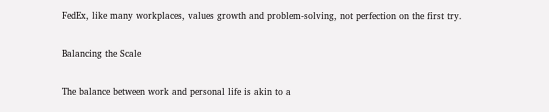FedEx, like many workplaces, values growth and problem-solving, not perfection on the first try.

Balancing the Scale

The balance between work and personal life is akin to a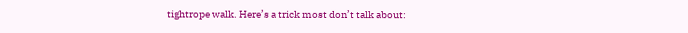tightrope walk. Here’s a trick most don’t talk about: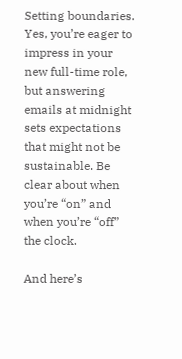Setting boundaries. Yes, you’re eager to impress in your new full-time role, but answering emails at midnight sets expectations that might not be sustainable. Be clear about when you’re “on” and when you’re “off” the clock.

And here’s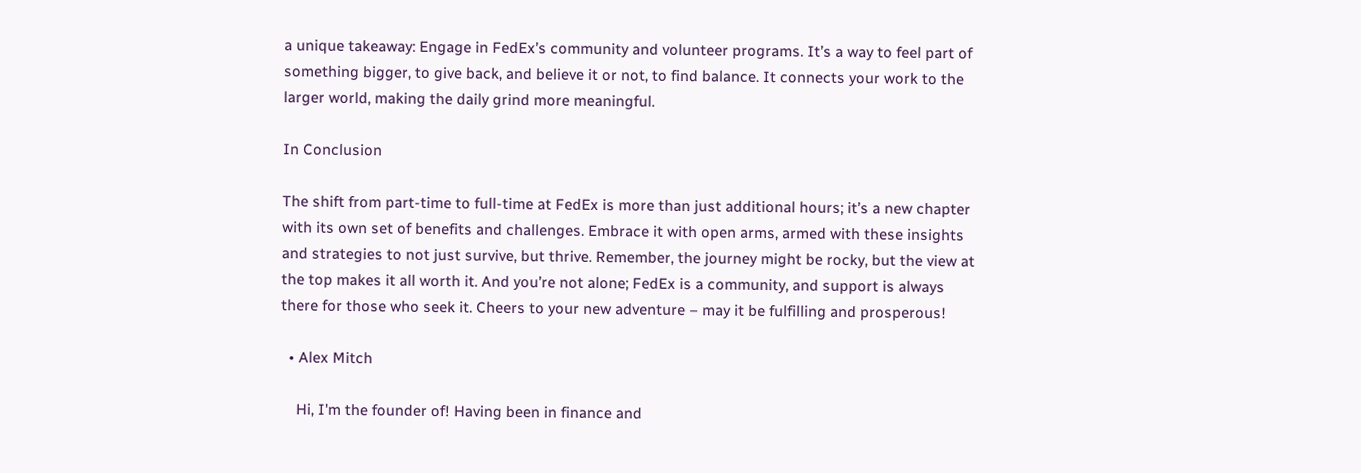a unique takeaway: Engage in FedEx’s community and volunteer programs. It’s a way to feel part of something bigger, to give back, and believe it or not, to find balance. It connects your work to the larger world, making the daily grind more meaningful.

In Conclusion

The shift from part-time to full-time at FedEx is more than just additional hours; it’s a new chapter with its own set of benefits and challenges. Embrace it with open arms, armed with these insights and strategies to not just survive, but thrive. Remember, the journey might be rocky, but the view at the top makes it all worth it. And you’re not alone; FedEx is a community, and support is always there for those who seek it. Cheers to your new adventure – may it be fulfilling and prosperous!

  • Alex Mitch

    Hi, I'm the founder of! Having been in finance and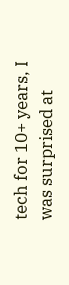tech for 10+ years, I was surprised at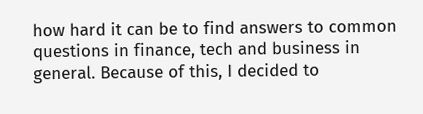how hard it can be to find answers to common questions in finance, tech and business in general. Because of this, I decided to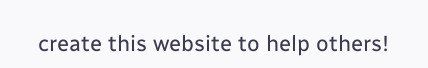create this website to help others!